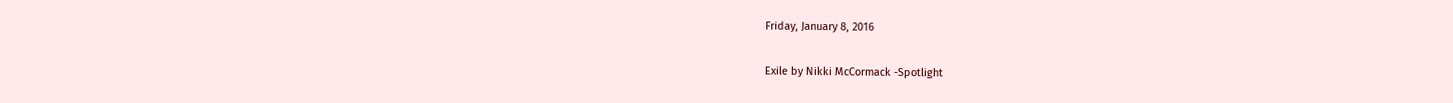Friday, January 8, 2016

Exile by Nikki McCormack -Spotlight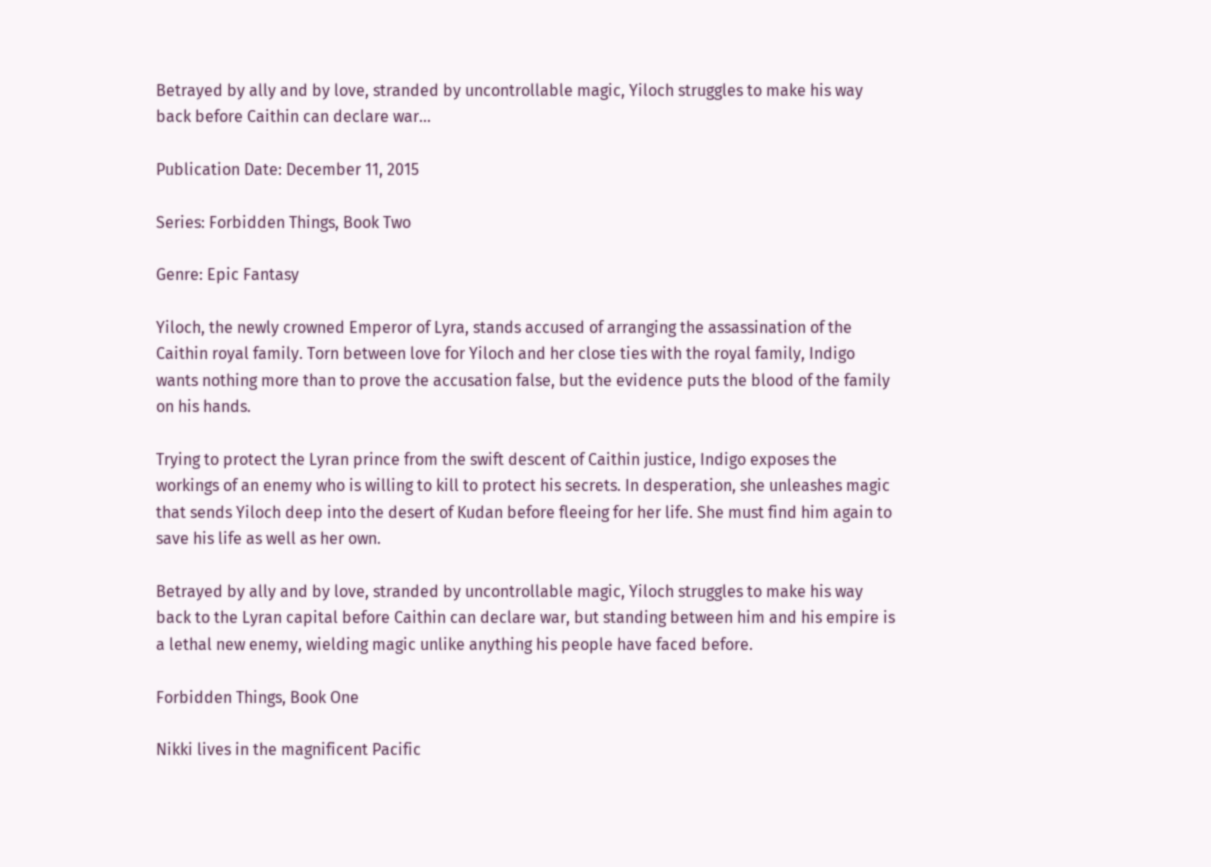Betrayed by ally and by love, stranded by uncontrollable magic, Yiloch struggles to make his way back before Caithin can declare war...

Publication Date: December 11, 2015

Series: Forbidden Things, Book Two

Genre: Epic Fantasy

Yiloch, the newly crowned Emperor of Lyra, stands accused of arranging the assassination of the Caithin royal family. Torn between love for Yiloch and her close ties with the royal family, Indigo wants nothing more than to prove the accusation false, but the evidence puts the blood of the family on his hands.

Trying to protect the Lyran prince from the swift descent of Caithin justice, Indigo exposes the workings of an enemy who is willing to kill to protect his secrets. In desperation, she unleashes magic that sends Yiloch deep into the desert of Kudan before fleeing for her life. She must find him again to save his life as well as her own.

Betrayed by ally and by love, stranded by uncontrollable magic, Yiloch struggles to make his way back to the Lyran capital before Caithin can declare war, but standing between him and his empire is a lethal new enemy, wielding magic unlike anything his people have faced before.

Forbidden Things, Book One

Nikki lives in the magnificent Pacific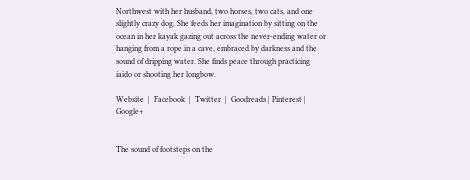Northwest with her husband, two horses, two cats, and one slightly crazy dog. She feeds her imagination by sitting on the ocean in her kayak gazing out across the never-ending water or hanging from a rope in a cave, embraced by darkness and the sound of dripping water. She finds peace through practicing iaido or shooting her longbow.

Website  |  Facebook  |  Twitter  |  Goodreads | Pinterest | Google+


The sound of footsteps on the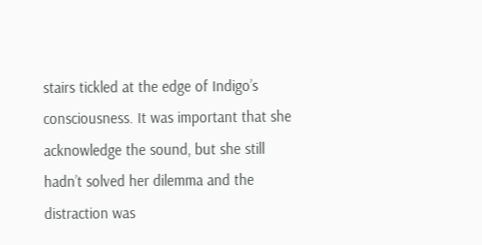stairs tickled at the edge of Indigo’s consciousness. It was important that she acknowledge the sound, but she still hadn’t solved her dilemma and the distraction was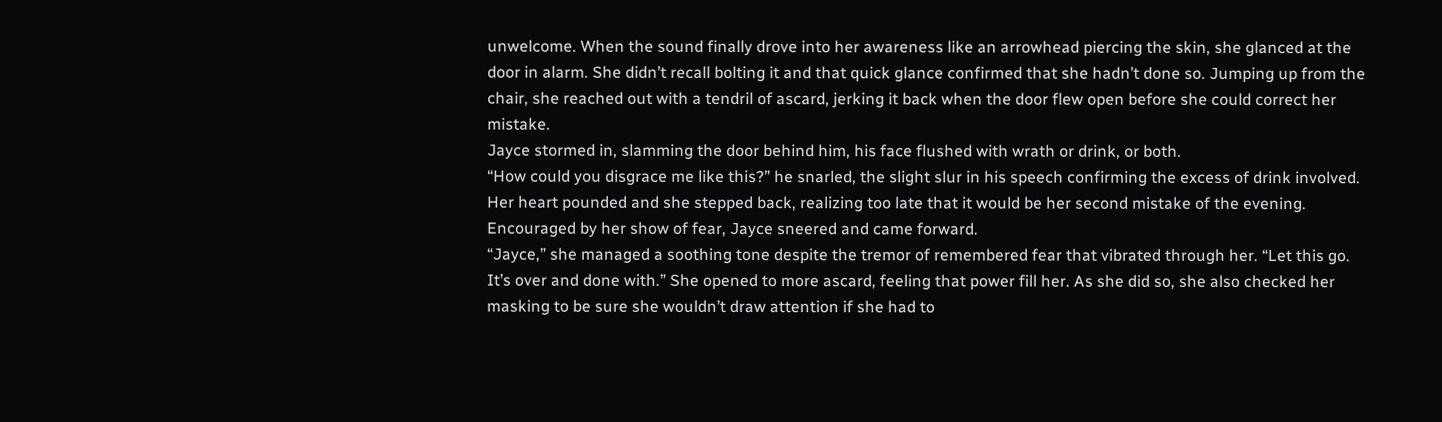unwelcome. When the sound finally drove into her awareness like an arrowhead piercing the skin, she glanced at the door in alarm. She didn’t recall bolting it and that quick glance confirmed that she hadn’t done so. Jumping up from the chair, she reached out with a tendril of ascard, jerking it back when the door flew open before she could correct her mistake.
Jayce stormed in, slamming the door behind him, his face flushed with wrath or drink, or both.
“How could you disgrace me like this?” he snarled, the slight slur in his speech confirming the excess of drink involved.
Her heart pounded and she stepped back, realizing too late that it would be her second mistake of the evening.
Encouraged by her show of fear, Jayce sneered and came forward.
“Jayce,” she managed a soothing tone despite the tremor of remembered fear that vibrated through her. “Let this go. It’s over and done with.” She opened to more ascard, feeling that power fill her. As she did so, she also checked her masking to be sure she wouldn’t draw attention if she had to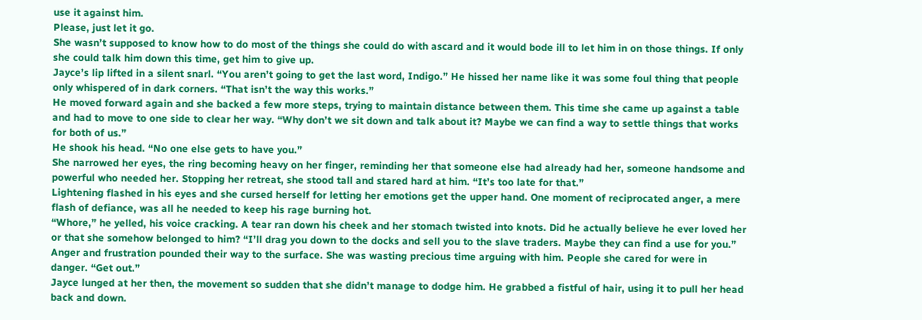use it against him.
Please, just let it go.
She wasn’t supposed to know how to do most of the things she could do with ascard and it would bode ill to let him in on those things. If only she could talk him down this time, get him to give up.
Jayce’s lip lifted in a silent snarl. “You aren’t going to get the last word, Indigo.” He hissed her name like it was some foul thing that people only whispered of in dark corners. “That isn’t the way this works.”
He moved forward again and she backed a few more steps, trying to maintain distance between them. This time she came up against a table and had to move to one side to clear her way. “Why don’t we sit down and talk about it? Maybe we can find a way to settle things that works for both of us.”
He shook his head. “No one else gets to have you.”
She narrowed her eyes, the ring becoming heavy on her finger, reminding her that someone else had already had her, someone handsome and powerful who needed her. Stopping her retreat, she stood tall and stared hard at him. “It’s too late for that.”
Lightening flashed in his eyes and she cursed herself for letting her emotions get the upper hand. One moment of reciprocated anger, a mere flash of defiance, was all he needed to keep his rage burning hot.
“Whore,” he yelled, his voice cracking. A tear ran down his cheek and her stomach twisted into knots. Did he actually believe he ever loved her or that she somehow belonged to him? “I’ll drag you down to the docks and sell you to the slave traders. Maybe they can find a use for you.”
Anger and frustration pounded their way to the surface. She was wasting precious time arguing with him. People she cared for were in danger. “Get out.”
Jayce lunged at her then, the movement so sudden that she didn’t manage to dodge him. He grabbed a fistful of hair, using it to pull her head back and down.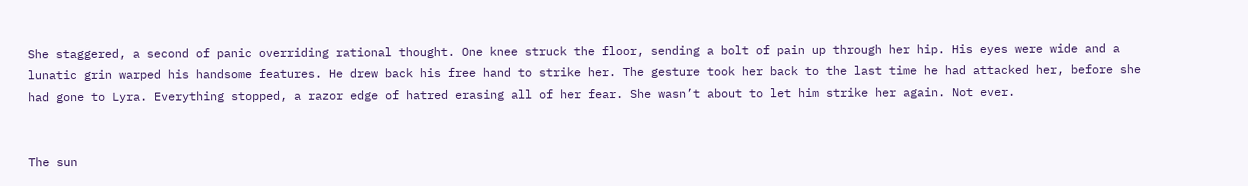She staggered, a second of panic overriding rational thought. One knee struck the floor, sending a bolt of pain up through her hip. His eyes were wide and a lunatic grin warped his handsome features. He drew back his free hand to strike her. The gesture took her back to the last time he had attacked her, before she had gone to Lyra. Everything stopped, a razor edge of hatred erasing all of her fear. She wasn’t about to let him strike her again. Not ever.


The sun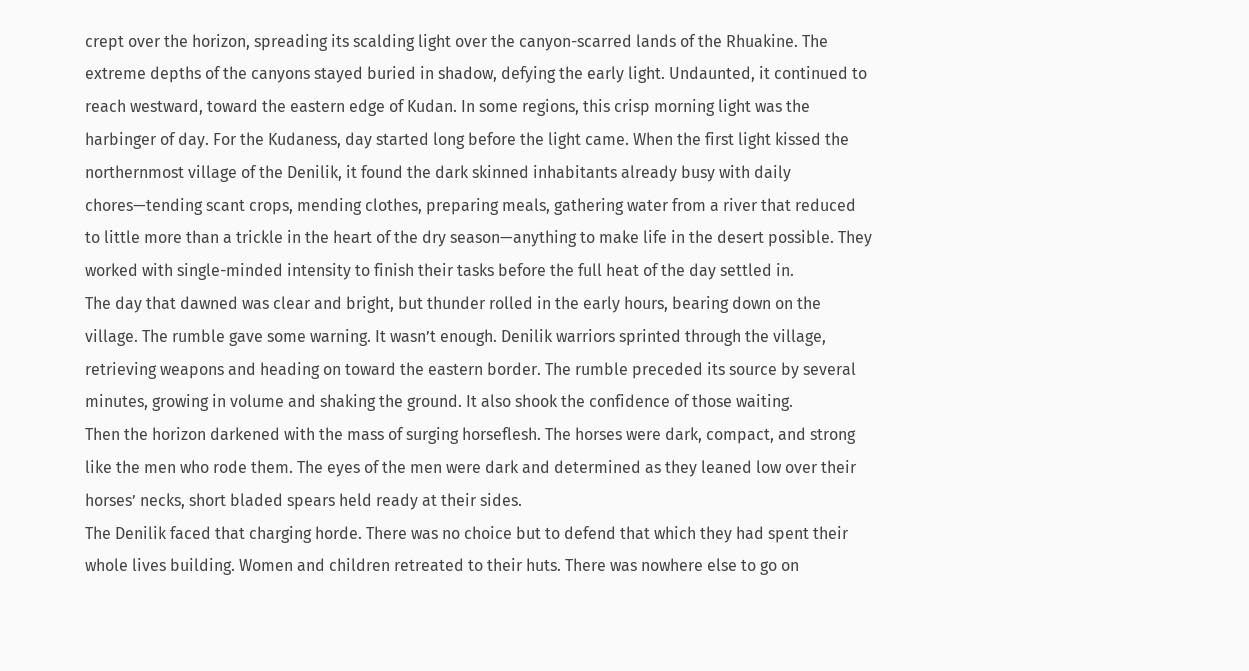crept over the horizon, spreading its scalding light over the canyon-scarred lands of the Rhuakine. The extreme depths of the canyons stayed buried in shadow, defying the early light. Undaunted, it continued to reach westward, toward the eastern edge of Kudan. In some regions, this crisp morning light was the harbinger of day. For the Kudaness, day started long before the light came. When the first light kissed the northernmost village of the Denilik, it found the dark skinned inhabitants already busy with daily chores—tending scant crops, mending clothes, preparing meals, gathering water from a river that reduced to little more than a trickle in the heart of the dry season—anything to make life in the desert possible. They worked with single-minded intensity to finish their tasks before the full heat of the day settled in.
The day that dawned was clear and bright, but thunder rolled in the early hours, bearing down on the village. The rumble gave some warning. It wasn’t enough. Denilik warriors sprinted through the village, retrieving weapons and heading on toward the eastern border. The rumble preceded its source by several minutes, growing in volume and shaking the ground. It also shook the confidence of those waiting.
Then the horizon darkened with the mass of surging horseflesh. The horses were dark, compact, and strong like the men who rode them. The eyes of the men were dark and determined as they leaned low over their horses’ necks, short bladed spears held ready at their sides.
The Denilik faced that charging horde. There was no choice but to defend that which they had spent their whole lives building. Women and children retreated to their huts. There was nowhere else to go on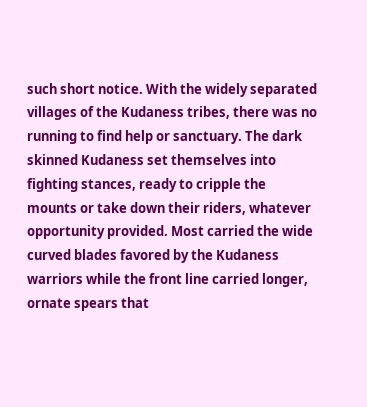such short notice. With the widely separated villages of the Kudaness tribes, there was no running to find help or sanctuary. The dark skinned Kudaness set themselves into fighting stances, ready to cripple the mounts or take down their riders, whatever opportunity provided. Most carried the wide curved blades favored by the Kudaness warriors while the front line carried longer, ornate spears that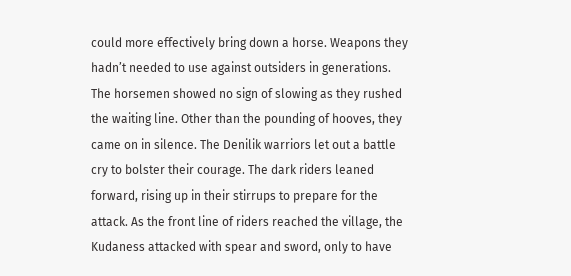could more effectively bring down a horse. Weapons they hadn’t needed to use against outsiders in generations.
The horsemen showed no sign of slowing as they rushed the waiting line. Other than the pounding of hooves, they came on in silence. The Denilik warriors let out a battle cry to bolster their courage. The dark riders leaned forward, rising up in their stirrups to prepare for the attack. As the front line of riders reached the village, the Kudaness attacked with spear and sword, only to have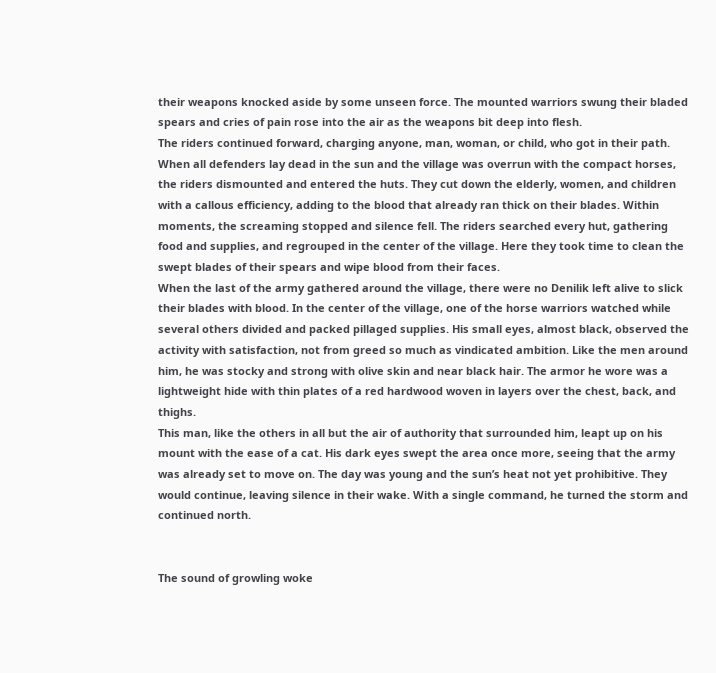their weapons knocked aside by some unseen force. The mounted warriors swung their bladed spears and cries of pain rose into the air as the weapons bit deep into flesh.
The riders continued forward, charging anyone, man, woman, or child, who got in their path. When all defenders lay dead in the sun and the village was overrun with the compact horses, the riders dismounted and entered the huts. They cut down the elderly, women, and children with a callous efficiency, adding to the blood that already ran thick on their blades. Within moments, the screaming stopped and silence fell. The riders searched every hut, gathering food and supplies, and regrouped in the center of the village. Here they took time to clean the swept blades of their spears and wipe blood from their faces.
When the last of the army gathered around the village, there were no Denilik left alive to slick their blades with blood. In the center of the village, one of the horse warriors watched while several others divided and packed pillaged supplies. His small eyes, almost black, observed the activity with satisfaction, not from greed so much as vindicated ambition. Like the men around him, he was stocky and strong with olive skin and near black hair. The armor he wore was a lightweight hide with thin plates of a red hardwood woven in layers over the chest, back, and thighs.
This man, like the others in all but the air of authority that surrounded him, leapt up on his mount with the ease of a cat. His dark eyes swept the area once more, seeing that the army was already set to move on. The day was young and the sun’s heat not yet prohibitive. They would continue, leaving silence in their wake. With a single command, he turned the storm and continued north.


The sound of growling woke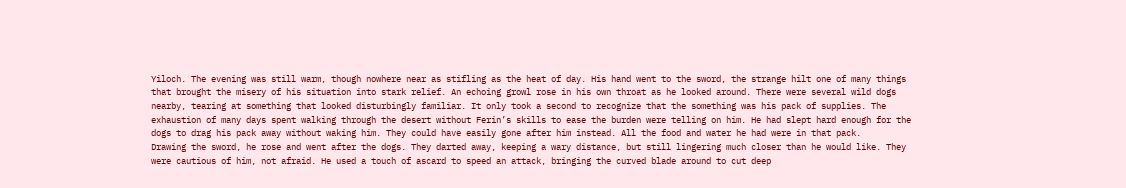Yiloch. The evening was still warm, though nowhere near as stifling as the heat of day. His hand went to the sword, the strange hilt one of many things that brought the misery of his situation into stark relief. An echoing growl rose in his own throat as he looked around. There were several wild dogs nearby, tearing at something that looked disturbingly familiar. It only took a second to recognize that the something was his pack of supplies. The exhaustion of many days spent walking through the desert without Ferin’s skills to ease the burden were telling on him. He had slept hard enough for the dogs to drag his pack away without waking him. They could have easily gone after him instead. All the food and water he had were in that pack.
Drawing the sword, he rose and went after the dogs. They darted away, keeping a wary distance, but still lingering much closer than he would like. They were cautious of him, not afraid. He used a touch of ascard to speed an attack, bringing the curved blade around to cut deep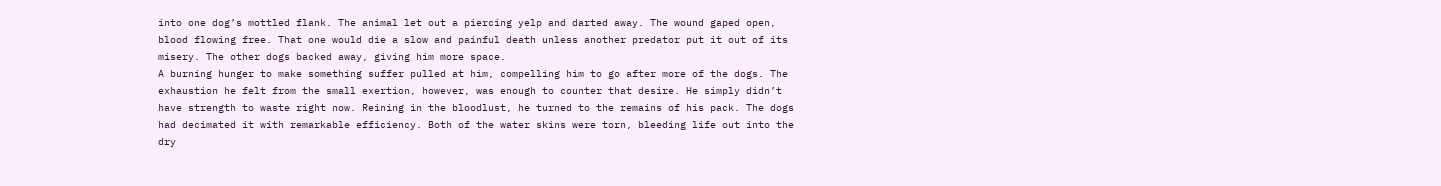into one dog’s mottled flank. The animal let out a piercing yelp and darted away. The wound gaped open, blood flowing free. That one would die a slow and painful death unless another predator put it out of its misery. The other dogs backed away, giving him more space.
A burning hunger to make something suffer pulled at him, compelling him to go after more of the dogs. The exhaustion he felt from the small exertion, however, was enough to counter that desire. He simply didn’t have strength to waste right now. Reining in the bloodlust, he turned to the remains of his pack. The dogs had decimated it with remarkable efficiency. Both of the water skins were torn, bleeding life out into the dry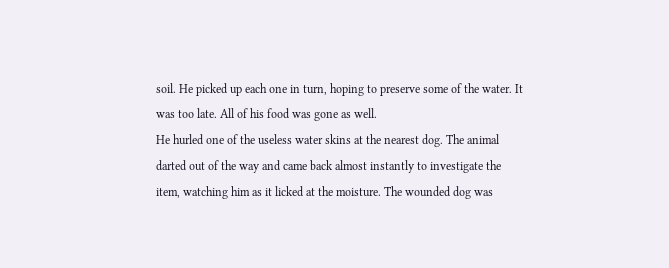soil. He picked up each one in turn, hoping to preserve some of the water. It was too late. All of his food was gone as well.
He hurled one of the useless water skins at the nearest dog. The animal darted out of the way and came back almost instantly to investigate the item, watching him as it licked at the moisture. The wounded dog was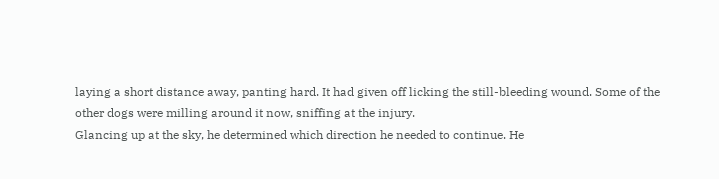laying a short distance away, panting hard. It had given off licking the still-bleeding wound. Some of the other dogs were milling around it now, sniffing at the injury.
Glancing up at the sky, he determined which direction he needed to continue. He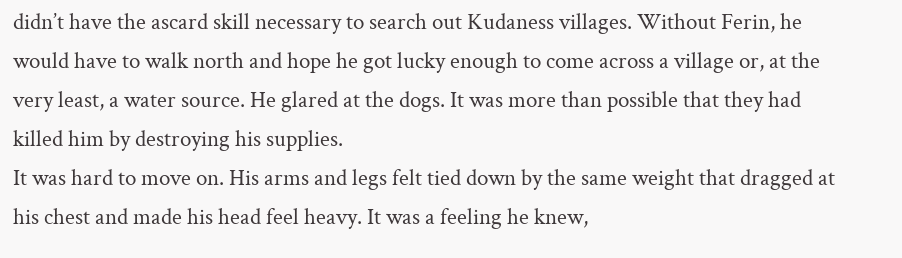didn’t have the ascard skill necessary to search out Kudaness villages. Without Ferin, he would have to walk north and hope he got lucky enough to come across a village or, at the very least, a water source. He glared at the dogs. It was more than possible that they had killed him by destroying his supplies.
It was hard to move on. His arms and legs felt tied down by the same weight that dragged at his chest and made his head feel heavy. It was a feeling he knew,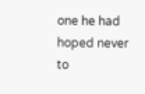one he had hoped never to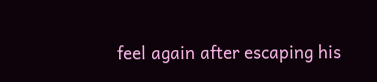feel again after escaping his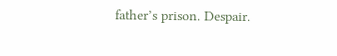father’s prison. Despair.